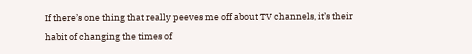If there’s one thing that really peeves me off about TV channels, it’s their habit of changing the times of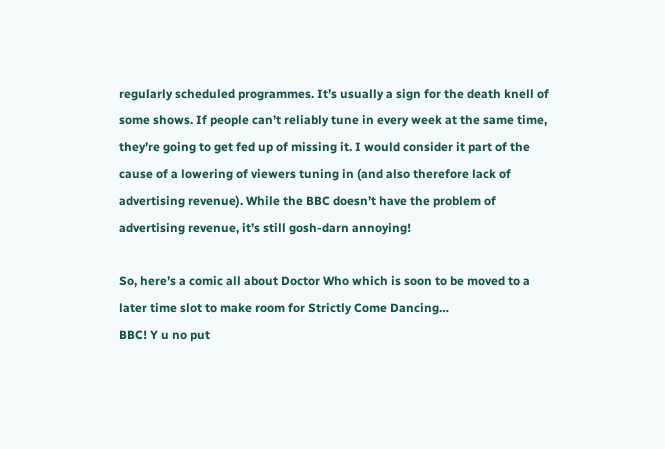regularly scheduled programmes. It’s usually a sign for the death knell of some shows. If people can’t reliably tune in every week at the same time, they’re going to get fed up of missing it. I would consider it part of the cause of a lowering of viewers tuning in (and also therefore lack of advertising revenue). While the BBC doesn’t have the problem of advertising revenue, it’s still gosh-darn annoying!

So, here’s a comic all about Doctor Who which is soon to be moved to a later time slot to make room for Strictly Come Dancing…
BBC! Y u no put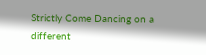Strictly Come Dancing on a different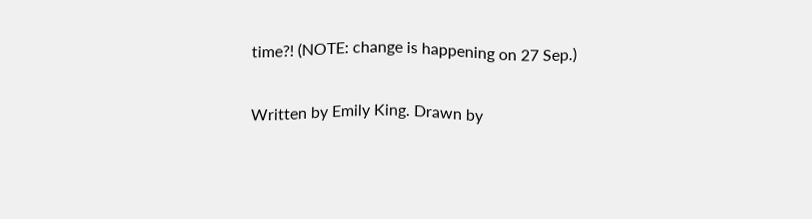time?! (NOTE: change is happening on 27 Sep.)


Written by Emily King. Drawn by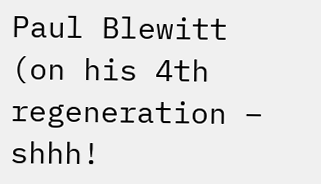Paul Blewitt (on his 4th regeneration – shhh!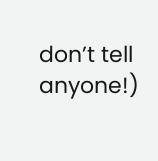don’t tell anyone!)